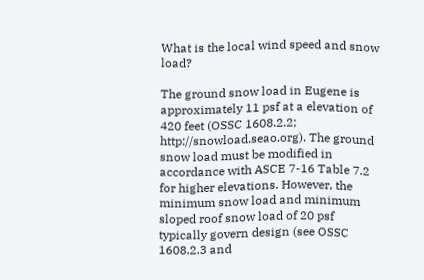What is the local wind speed and snow load?

The ground snow load in Eugene is approximately 11 psf at a elevation of 420 feet (OSSC 1608.2.2; http://snowload.seao.org). The ground snow load must be modified in accordance with ASCE 7-16 Table 7.2 for higher elevations. However, the minimum snow load and minimum sloped roof snow load of 20 psf typically govern design (see OSSC 1608.2.3 and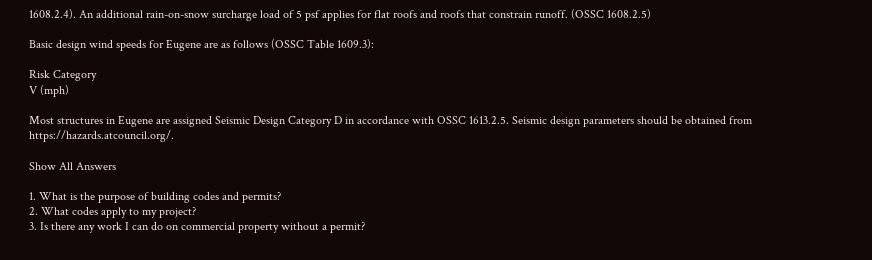1608.2.4). An additional rain-on-snow surcharge load of 5 psf applies for flat roofs and roofs that constrain runoff. (OSSC 1608.2.5)

Basic design wind speeds for Eugene are as follows (OSSC Table 1609.3):

Risk Category
V (mph)

Most structures in Eugene are assigned Seismic Design Category D in accordance with OSSC 1613.2.5. Seismic design parameters should be obtained from https://hazards.atcouncil.org/.

Show All Answers

1. What is the purpose of building codes and permits?
2. What codes apply to my project?
3. Is there any work I can do on commercial property without a permit?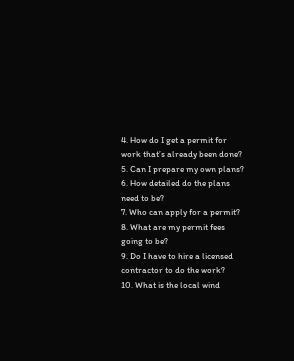4. How do I get a permit for work that’s already been done?
5. Can I prepare my own plans?
6. How detailed do the plans need to be?
7. Who can apply for a permit?
8. What are my permit fees going to be?
9. Do I have to hire a licensed contractor to do the work?
10. What is the local wind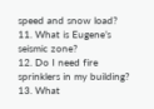speed and snow load?
11. What is Eugene’s seismic zone?
12. Do I need fire sprinklers in my building?
13. What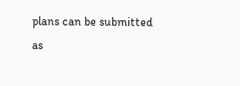plans can be submitted as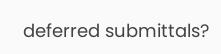deferred submittals?